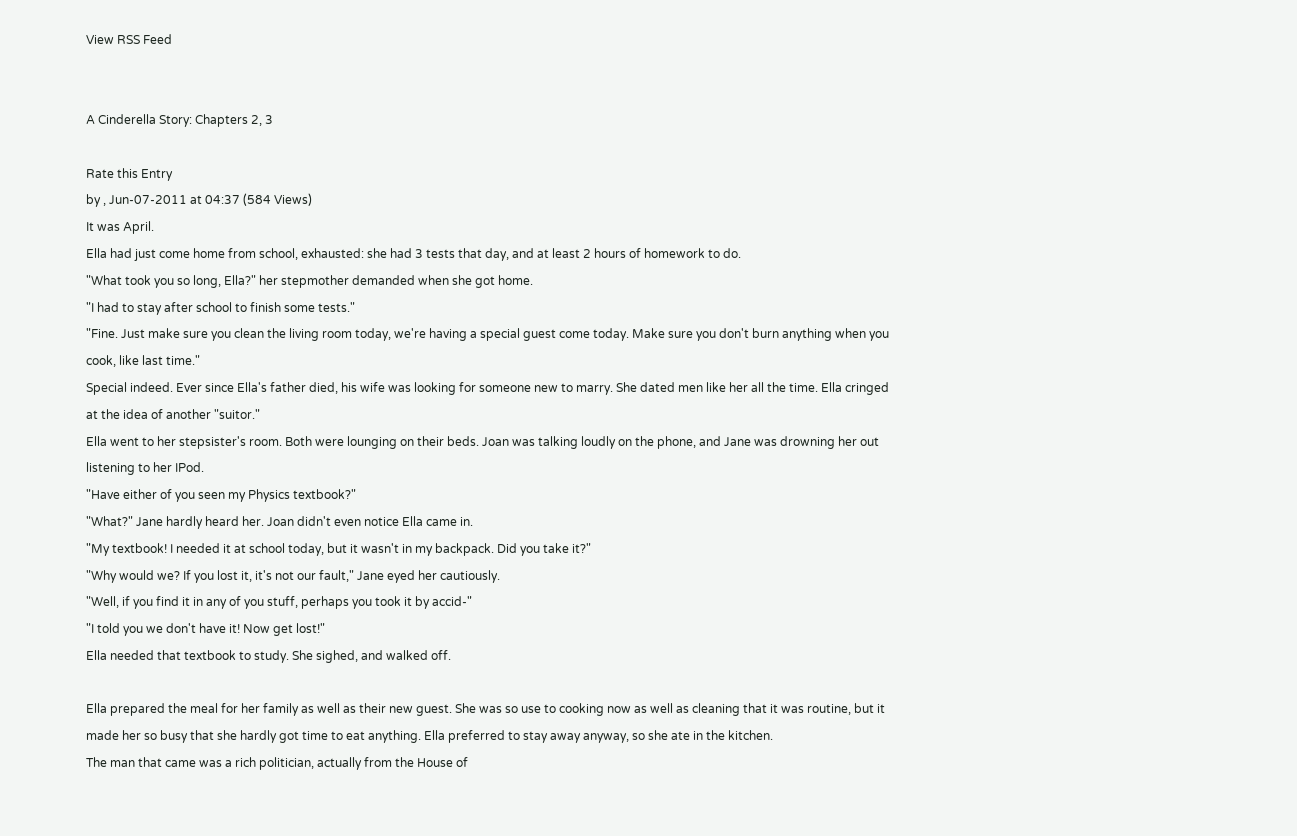View RSS Feed


A Cinderella Story: Chapters 2, 3

Rate this Entry
by , Jun-07-2011 at 04:37 (584 Views)
It was April.
Ella had just come home from school, exhausted: she had 3 tests that day, and at least 2 hours of homework to do.
"What took you so long, Ella?" her stepmother demanded when she got home.
"I had to stay after school to finish some tests."
"Fine. Just make sure you clean the living room today, we're having a special guest come today. Make sure you don't burn anything when you cook, like last time."
Special indeed. Ever since Ella's father died, his wife was looking for someone new to marry. She dated men like her all the time. Ella cringed at the idea of another "suitor."
Ella went to her stepsister's room. Both were lounging on their beds. Joan was talking loudly on the phone, and Jane was drowning her out listening to her IPod.
"Have either of you seen my Physics textbook?"
"What?" Jane hardly heard her. Joan didn't even notice Ella came in.
"My textbook! I needed it at school today, but it wasn't in my backpack. Did you take it?"
"Why would we? If you lost it, it's not our fault," Jane eyed her cautiously.
"Well, if you find it in any of you stuff, perhaps you took it by accid-"
"I told you we don't have it! Now get lost!"
Ella needed that textbook to study. She sighed, and walked off.

Ella prepared the meal for her family as well as their new guest. She was so use to cooking now as well as cleaning that it was routine, but it made her so busy that she hardly got time to eat anything. Ella preferred to stay away anyway, so she ate in the kitchen.
The man that came was a rich politician, actually from the House of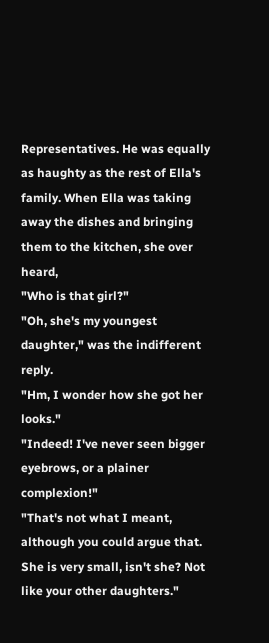Representatives. He was equally as haughty as the rest of Ella's family. When Ella was taking away the dishes and bringing them to the kitchen, she over heard,
"Who is that girl?"
"Oh, she's my youngest daughter," was the indifferent reply.
"Hm, I wonder how she got her looks."
"Indeed! I've never seen bigger eyebrows, or a plainer complexion!"
"That's not what I meant, although you could argue that. She is very small, isn't she? Not like your other daughters."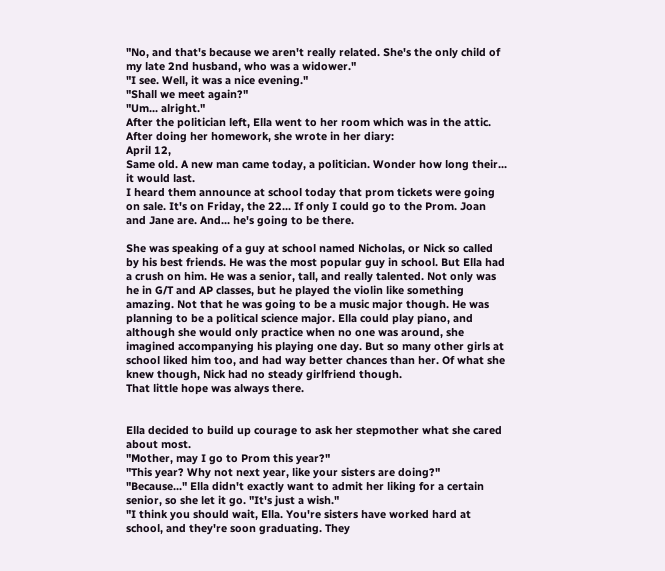"No, and that's because we aren't really related. She's the only child of my late 2nd husband, who was a widower."
"I see. Well, it was a nice evening."
"Shall we meet again?"
"Um... alright."
After the politician left, Ella went to her room which was in the attic. After doing her homework, she wrote in her diary:
April 12,
Same old. A new man came today, a politician. Wonder how long their... it would last.
I heard them announce at school today that prom tickets were going on sale. It's on Friday, the 22... If only I could go to the Prom. Joan and Jane are. And... he's going to be there.

She was speaking of a guy at school named Nicholas, or Nick so called by his best friends. He was the most popular guy in school. But Ella had a crush on him. He was a senior, tall, and really talented. Not only was he in G/T and AP classes, but he played the violin like something amazing. Not that he was going to be a music major though. He was planning to be a political science major. Ella could play piano, and although she would only practice when no one was around, she imagined accompanying his playing one day. But so many other girls at school liked him too, and had way better chances than her. Of what she knew though, Nick had no steady girlfriend though.
That little hope was always there.


Ella decided to build up courage to ask her stepmother what she cared about most.
"Mother, may I go to Prom this year?"
"This year? Why not next year, like your sisters are doing?"
"Because..." Ella didn't exactly want to admit her liking for a certain senior, so she let it go. "It's just a wish."
"I think you should wait, Ella. You're sisters have worked hard at school, and they're soon graduating. They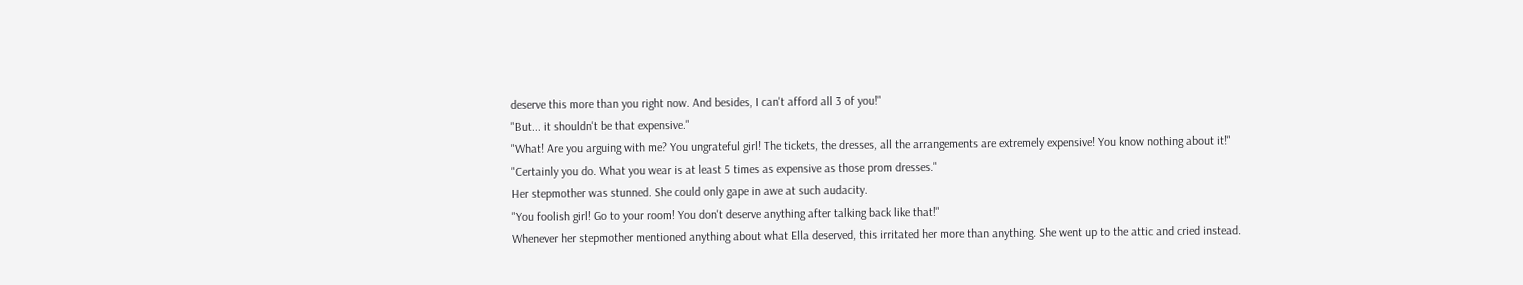deserve this more than you right now. And besides, I can't afford all 3 of you!"
"But... it shouldn't be that expensive."
"What! Are you arguing with me? You ungrateful girl! The tickets, the dresses, all the arrangements are extremely expensive! You know nothing about it!"
"Certainly you do. What you wear is at least 5 times as expensive as those prom dresses."
Her stepmother was stunned. She could only gape in awe at such audacity.
"You foolish girl! Go to your room! You don't deserve anything after talking back like that!"
Whenever her stepmother mentioned anything about what Ella deserved, this irritated her more than anything. She went up to the attic and cried instead.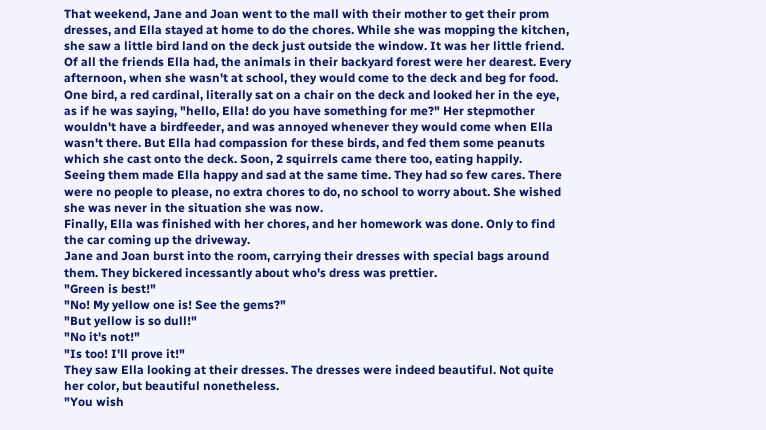That weekend, Jane and Joan went to the mall with their mother to get their prom dresses, and Ella stayed at home to do the chores. While she was mopping the kitchen, she saw a little bird land on the deck just outside the window. It was her little friend.
Of all the friends Ella had, the animals in their backyard forest were her dearest. Every afternoon, when she wasn't at school, they would come to the deck and beg for food. One bird, a red cardinal, literally sat on a chair on the deck and looked her in the eye, as if he was saying, "hello, Ella! do you have something for me?" Her stepmother wouldn't have a birdfeeder, and was annoyed whenever they would come when Ella wasn't there. But Ella had compassion for these birds, and fed them some peanuts which she cast onto the deck. Soon, 2 squirrels came there too, eating happily.
Seeing them made Ella happy and sad at the same time. They had so few cares. There were no people to please, no extra chores to do, no school to worry about. She wished she was never in the situation she was now.
Finally, Ella was finished with her chores, and her homework was done. Only to find the car coming up the driveway.
Jane and Joan burst into the room, carrying their dresses with special bags around them. They bickered incessantly about who's dress was prettier.
"Green is best!"
"No! My yellow one is! See the gems?"
"But yellow is so dull!"
"No it's not!"
"Is too! I'll prove it!"
They saw Ella looking at their dresses. The dresses were indeed beautiful. Not quite her color, but beautiful nonetheless.
"You wish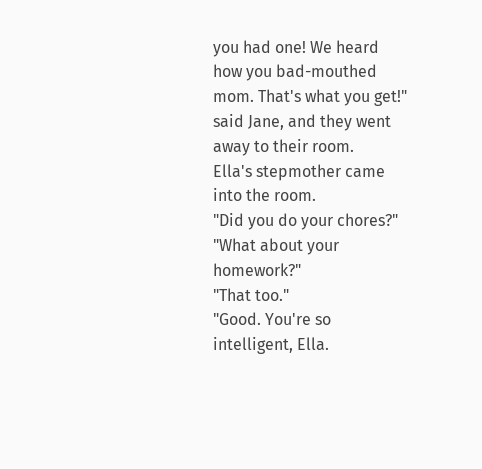you had one! We heard how you bad-mouthed mom. That's what you get!" said Jane, and they went away to their room.
Ella's stepmother came into the room.
"Did you do your chores?"
"What about your homework?"
"That too."
"Good. You're so intelligent, Ella.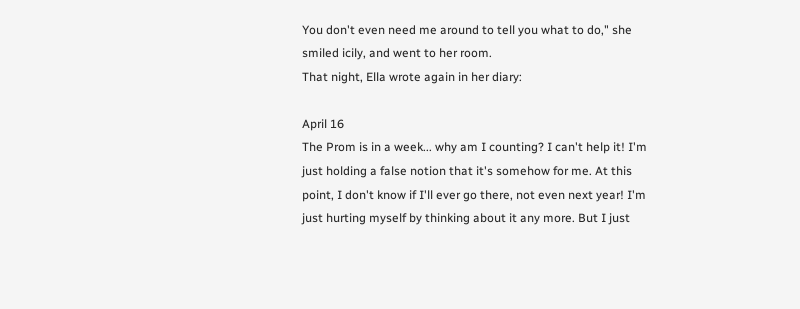You don't even need me around to tell you what to do," she smiled icily, and went to her room.
That night, Ella wrote again in her diary:

April 16
The Prom is in a week... why am I counting? I can't help it! I'm just holding a false notion that it's somehow for me. At this point, I don't know if I'll ever go there, not even next year! I'm just hurting myself by thinking about it any more. But I just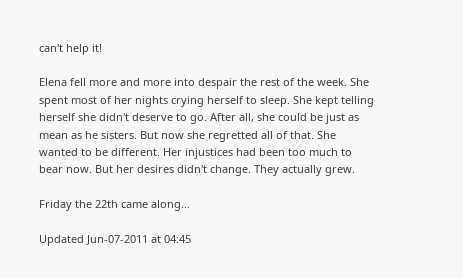can't help it!

Elena fell more and more into despair the rest of the week. She spent most of her nights crying herself to sleep. She kept telling herself she didn't deserve to go. After all, she could be just as mean as he sisters. But now she regretted all of that. She wanted to be different. Her injustices had been too much to bear now. But her desires didn't change. They actually grew.

Friday the 22th came along...

Updated Jun-07-2011 at 04:45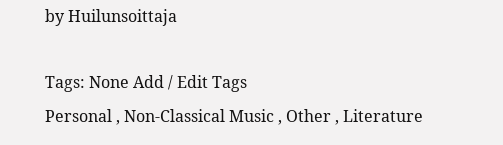by Huilunsoittaja

Tags: None Add / Edit Tags
Personal , Non-Classical Music , Other , Literature